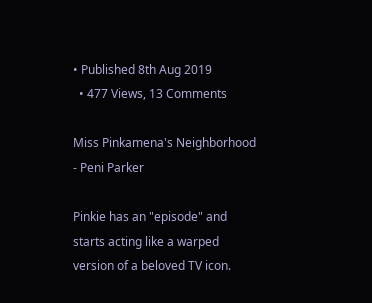• Published 8th Aug 2019
  • 477 Views, 13 Comments

Miss Pinkamena's Neighborhood - Peni Parker

Pinkie has an "episode" and starts acting like a warped version of a beloved TV icon.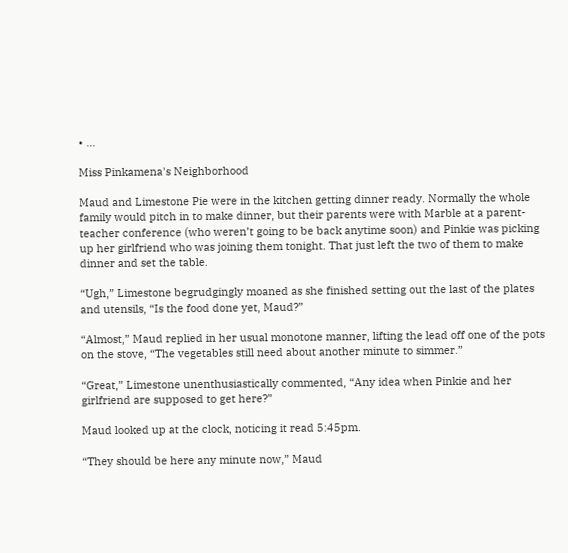• ...

Miss Pinkamena's Neighborhood

Maud and Limestone Pie were in the kitchen getting dinner ready. Normally the whole family would pitch in to make dinner, but their parents were with Marble at a parent-teacher conference (who weren’t going to be back anytime soon) and Pinkie was picking up her girlfriend who was joining them tonight. That just left the two of them to make dinner and set the table.

“Ugh,” Limestone begrudgingly moaned as she finished setting out the last of the plates and utensils, “Is the food done yet, Maud?”

“Almost,” Maud replied in her usual monotone manner, lifting the lead off one of the pots on the stove, “The vegetables still need about another minute to simmer.”

“Great,” Limestone unenthusiastically commented, “Any idea when Pinkie and her girlfriend are supposed to get here?”

Maud looked up at the clock, noticing it read 5:45pm.

“They should be here any minute now,” Maud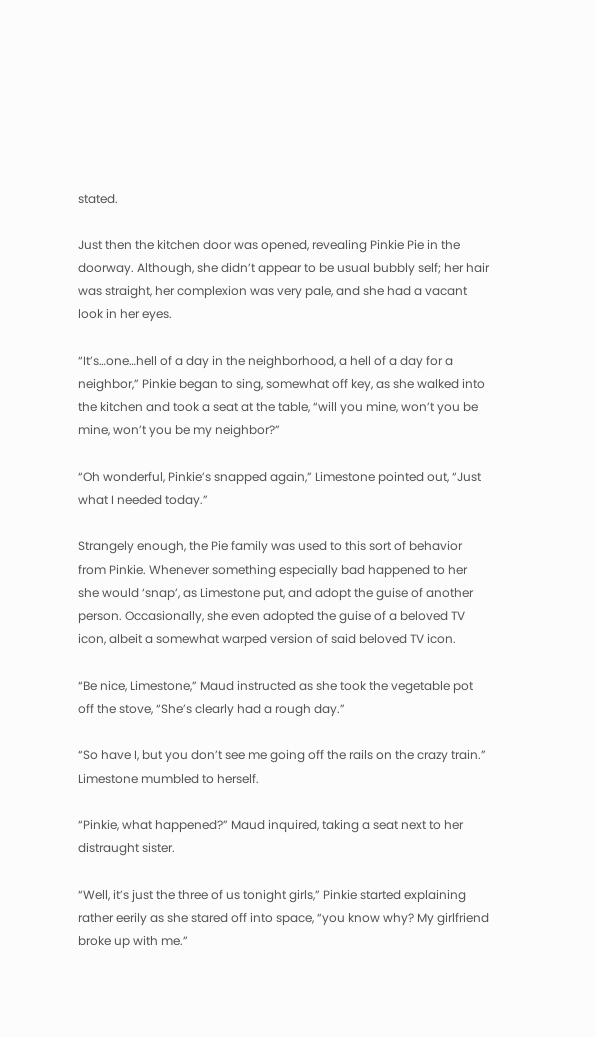stated.

Just then the kitchen door was opened, revealing Pinkie Pie in the doorway. Although, she didn’t appear to be usual bubbly self; her hair was straight, her complexion was very pale, and she had a vacant look in her eyes.

“It’s…one…hell of a day in the neighborhood, a hell of a day for a neighbor,” Pinkie began to sing, somewhat off key, as she walked into the kitchen and took a seat at the table, “will you mine, won’t you be mine, won’t you be my neighbor?”

“Oh wonderful, Pinkie’s snapped again,” Limestone pointed out, “Just what I needed today.”

Strangely enough, the Pie family was used to this sort of behavior from Pinkie. Whenever something especially bad happened to her she would ‘snap’, as Limestone put, and adopt the guise of another person. Occasionally, she even adopted the guise of a beloved TV icon, albeit a somewhat warped version of said beloved TV icon.

“Be nice, Limestone,” Maud instructed as she took the vegetable pot off the stove, “She’s clearly had a rough day.”

“So have I, but you don’t see me going off the rails on the crazy train.” Limestone mumbled to herself.

“Pinkie, what happened?” Maud inquired, taking a seat next to her distraught sister.

“Well, it’s just the three of us tonight girls,” Pinkie started explaining rather eerily as she stared off into space, “you know why? My girlfriend broke up with me.”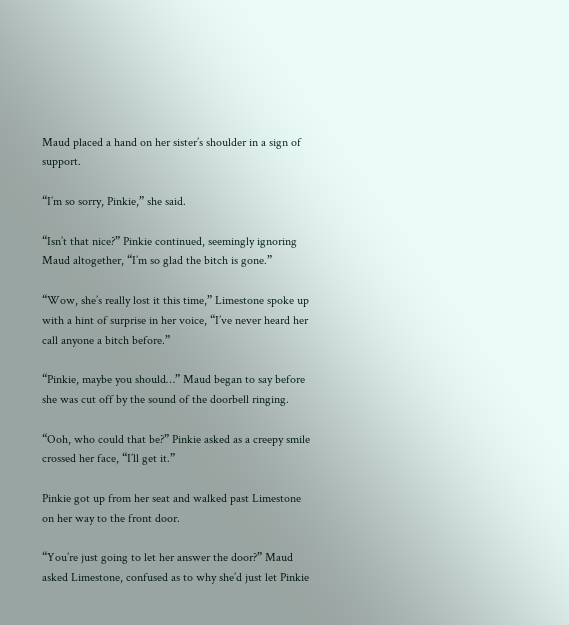Maud placed a hand on her sister’s shoulder in a sign of support.

“I’m so sorry, Pinkie,” she said.

“Isn’t that nice?” Pinkie continued, seemingly ignoring Maud altogether, “I’m so glad the bitch is gone.”

“Wow, she’s really lost it this time,” Limestone spoke up with a hint of surprise in her voice, “I’ve never heard her call anyone a bitch before.”

“Pinkie, maybe you should…” Maud began to say before she was cut off by the sound of the doorbell ringing.

“Ooh, who could that be?” Pinkie asked as a creepy smile crossed her face, “I’ll get it.”

Pinkie got up from her seat and walked past Limestone on her way to the front door.

“You’re just going to let her answer the door?” Maud asked Limestone, confused as to why she’d just let Pinkie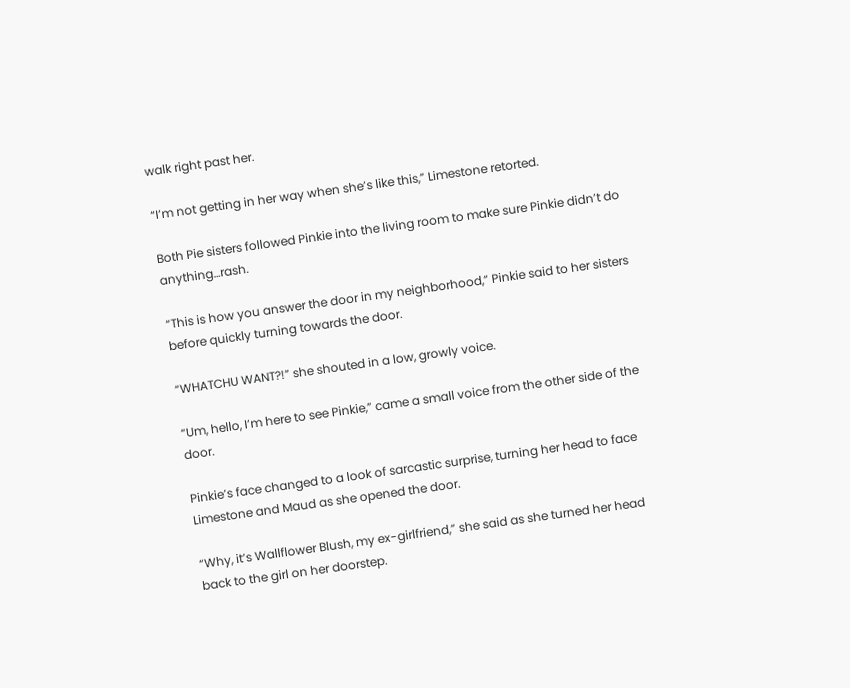walk right past her.

“I’m not getting in her way when she’s like this,” Limestone retorted.

Both Pie sisters followed Pinkie into the living room to make sure Pinkie didn’t do anything…rash.

“This is how you answer the door in my neighborhood,” Pinkie said to her sisters before quickly turning towards the door.

“WHATCHU WANT?!” she shouted in a low, growly voice.

“Um, hello, I’m here to see Pinkie,” came a small voice from the other side of the door.

Pinkie’s face changed to a look of sarcastic surprise, turning her head to face Limestone and Maud as she opened the door.

“Why, it’s Wallflower Blush, my ex-girlfriend,” she said as she turned her head back to the girl on her doorstep.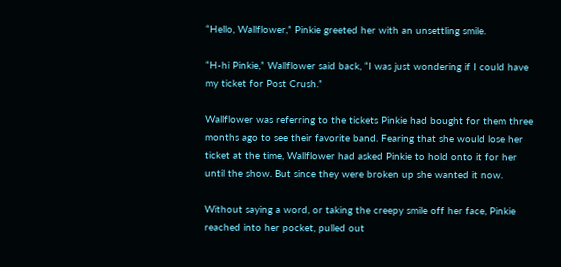“Hello, Wallflower,” Pinkie greeted her with an unsettling smile.

“H-hi Pinkie,” Wallflower said back, “I was just wondering if I could have my ticket for Post Crush.”

Wallflower was referring to the tickets Pinkie had bought for them three months ago to see their favorite band. Fearing that she would lose her ticket at the time, Wallflower had asked Pinkie to hold onto it for her until the show. But since they were broken up she wanted it now.

Without saying a word, or taking the creepy smile off her face, Pinkie reached into her pocket, pulled out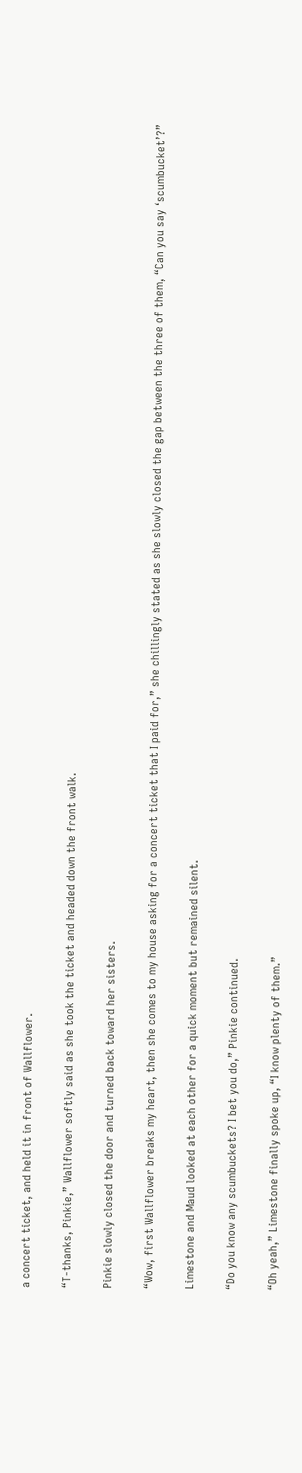a concert ticket, and held it in front of Wallflower.

“T-thanks, Pinkie,” Wallflower softly said as she took the ticket and headed down the front walk.

Pinkie slowly closed the door and turned back toward her sisters.

“Wow, first Wallflower breaks my heart, then she comes to my house asking for a concert ticket that I paid for,” she chillingly stated as she slowly closed the gap between the three of them, “Can you say ‘scumbucket’?”

Limestone and Maud looked at each other for a quick moment but remained silent.

“Do you know any scumbuckets? I bet you do,” Pinkie continued.

“Oh yeah,” Limestone finally spoke up, “I know plenty of them.”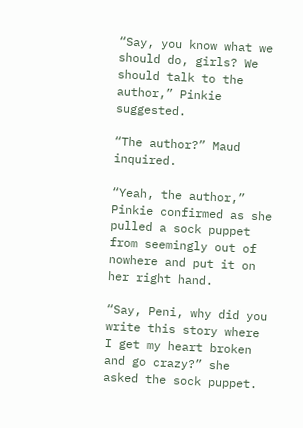“Say, you know what we should do, girls? We should talk to the author,” Pinkie suggested.

“The author?” Maud inquired.

“Yeah, the author,” Pinkie confirmed as she pulled a sock puppet from seemingly out of nowhere and put it on her right hand.

“Say, Peni, why did you write this story where I get my heart broken and go crazy?” she asked the sock puppet.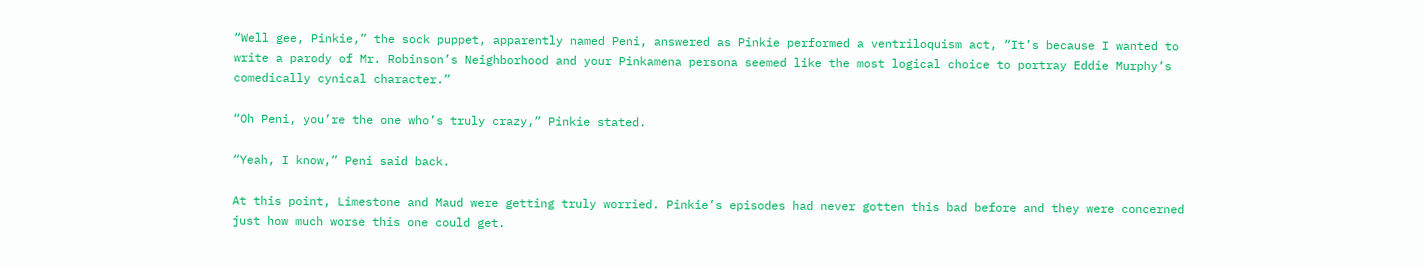“Well gee, Pinkie,” the sock puppet, apparently named Peni, answered as Pinkie performed a ventriloquism act, “It’s because I wanted to write a parody of Mr. Robinson’s Neighborhood and your Pinkamena persona seemed like the most logical choice to portray Eddie Murphy’s comedically cynical character.”

“Oh Peni, you’re the one who’s truly crazy,” Pinkie stated.

“Yeah, I know,” Peni said back.

At this point, Limestone and Maud were getting truly worried. Pinkie’s episodes had never gotten this bad before and they were concerned just how much worse this one could get.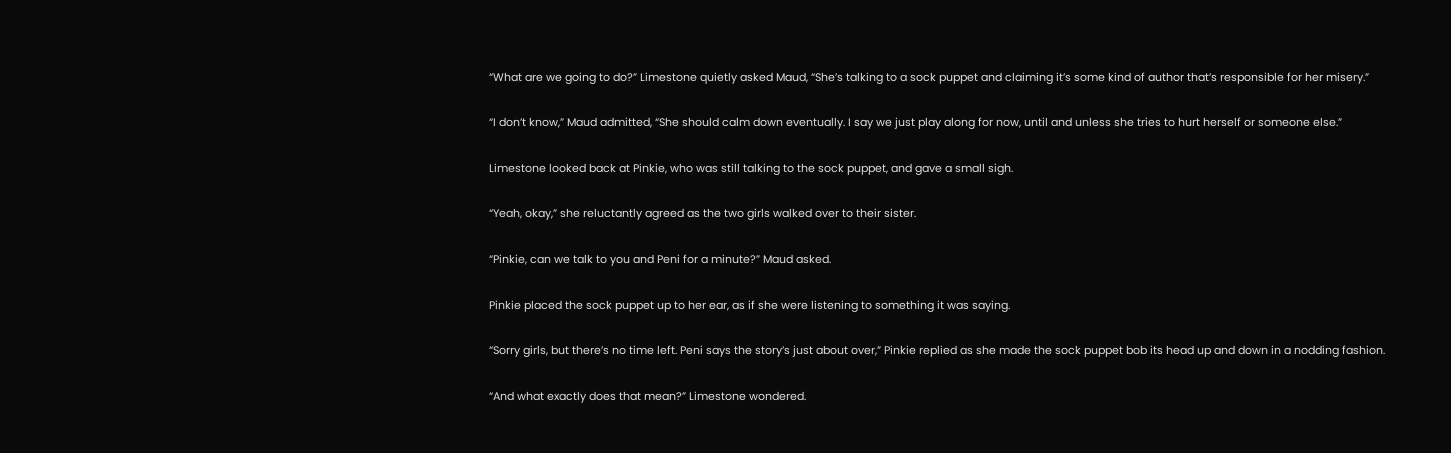“What are we going to do?” Limestone quietly asked Maud, “She’s talking to a sock puppet and claiming it’s some kind of author that’s responsible for her misery.”

“I don’t know,” Maud admitted, “She should calm down eventually. I say we just play along for now, until and unless she tries to hurt herself or someone else.”

Limestone looked back at Pinkie, who was still talking to the sock puppet, and gave a small sigh.

“Yeah, okay,” she reluctantly agreed as the two girls walked over to their sister.

“Pinkie, can we talk to you and Peni for a minute?” Maud asked.

Pinkie placed the sock puppet up to her ear, as if she were listening to something it was saying.

“Sorry girls, but there’s no time left. Peni says the story’s just about over,” Pinkie replied as she made the sock puppet bob its head up and down in a nodding fashion.

“And what exactly does that mean?” Limestone wondered.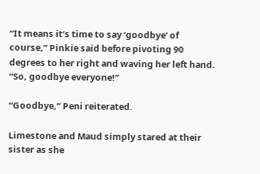“It means it’s time to say ‘goodbye’ of course,” Pinkie said before pivoting 90 degrees to her right and waving her left hand. “So, goodbye everyone!”

“Goodbye,” Peni reiterated.

Limestone and Maud simply stared at their sister as she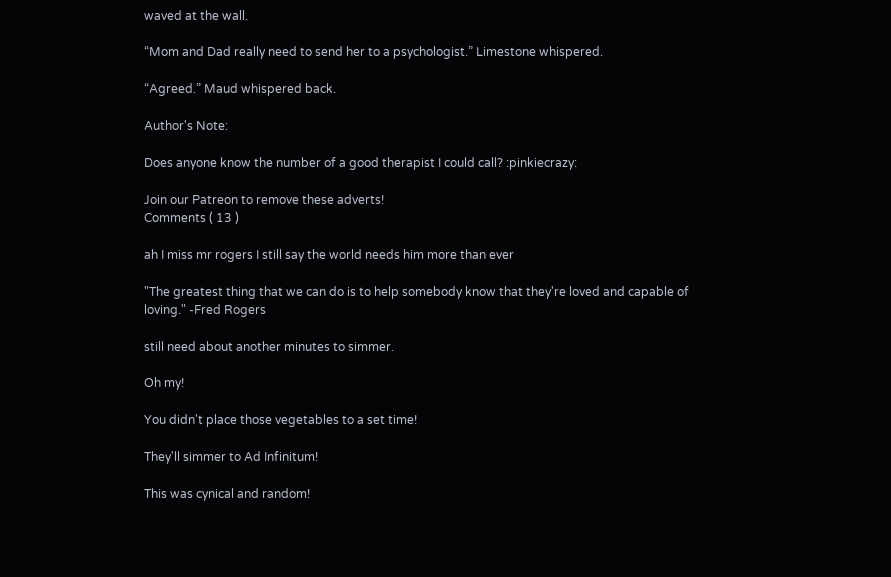waved at the wall.

“Mom and Dad really need to send her to a psychologist.” Limestone whispered.

“Agreed.” Maud whispered back.

Author's Note:

Does anyone know the number of a good therapist I could call? :pinkiecrazy:

Join our Patreon to remove these adverts!
Comments ( 13 )

ah I miss mr rogers I still say the world needs him more than ever

"The greatest thing that we can do is to help somebody know that they're loved and capable of loving." -Fred Rogers

still need about another minutes to simmer.

Oh my!

You didn't place those vegetables to a set time!

They'll simmer to Ad Infinitum!

This was cynical and random!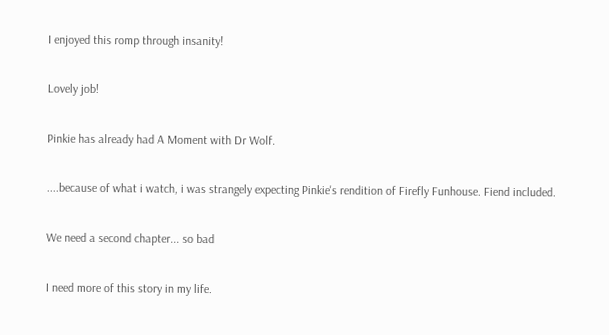I enjoyed this romp through insanity!

Lovely job!

Pinkie has already had A Moment with Dr Wolf.

....because of what i watch, i was strangely expecting Pinkie's rendition of Firefly Funhouse. Fiend included.

We need a second chapter... so bad

I need more of this story in my life.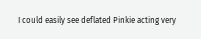I could easily see deflated Pinkie acting very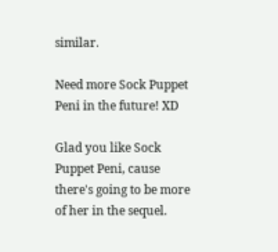similar.

Need more Sock Puppet Peni in the future! XD

Glad you like Sock Puppet Peni, cause there's going to be more of her in the sequel.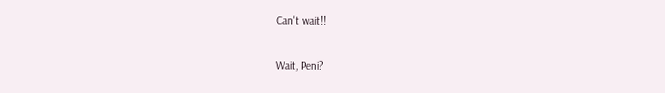Can't wait!!

Wait, Peni?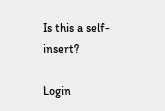Is this a self-insert?

Login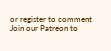or register to comment
Join our Patreon to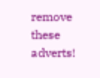remove these adverts!